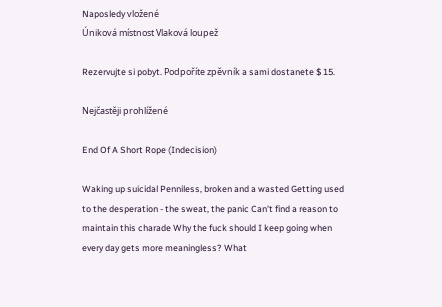Naposledy vložené
Úniková místnost Vlaková loupež

Rezervujte si pobyt. Podpoříte zpěvník a sami dostanete $ 15.

Nejčastěji prohlížené

End Of A Short Rope (Indecision)

Waking up suicidal Penniless, broken and a wasted Getting used to the desperation - the sweat, the panic Can't find a reason to maintain this charade Why the fuck should I keep going when every day gets more meaningless? What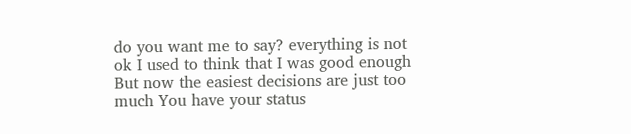do you want me to say? everything is not ok I used to think that I was good enough But now the easiest decisions are just too much You have your status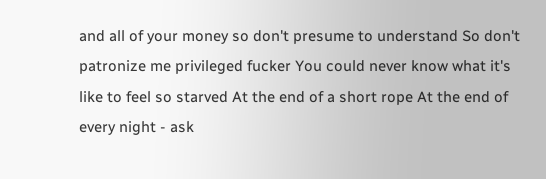and all of your money so don't presume to understand So don't patronize me privileged fucker You could never know what it's like to feel so starved At the end of a short rope At the end of every night - ask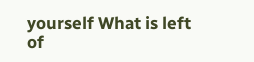yourself What is left of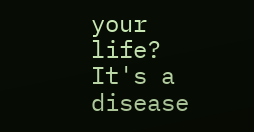your life? It's a disease